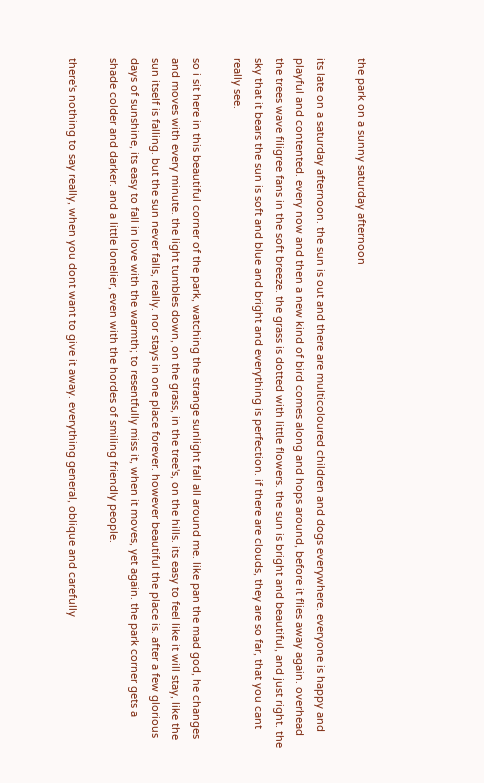the park on a sunny saturday afternoon

its late on a saturday afternoon. the sun is out and there are multicoloured children and dogs everywhere. everyone is happy and playful and contented. every now and then a new kind of bird comes along and hops around, before it flies away again. overhead the trees wave filigree fans in the soft breeze. the grass is dotted with little flowers. the sun is bright and beautiful, and just right. the sky that it bears the sun is soft and blue and bright and everything is perfection. if there are clouds, they are so far, that you cant really see.

so i sit here in this beautiful corner of the park, watching the strange sunlight fall all around me. like pan the mad god, he changes and moves with every minute. the light tumbles down, on the grass, in the tree's, on the hills. its easy to feel like it will stay, like the sun itself is falling. but the sun never falls, really. nor stays in one place forever. however beautiful the place is. after a few glorious days of sunshine, its easy to fall in love with the warmth; to resentfully miss it, when it moves, yet again. the park corner gets a shade colder and darker. and a little lonelier, even with the hordes of smiling friendly people.

there's nothing to say really, when you dont want to give it away. everything general, oblique and carefully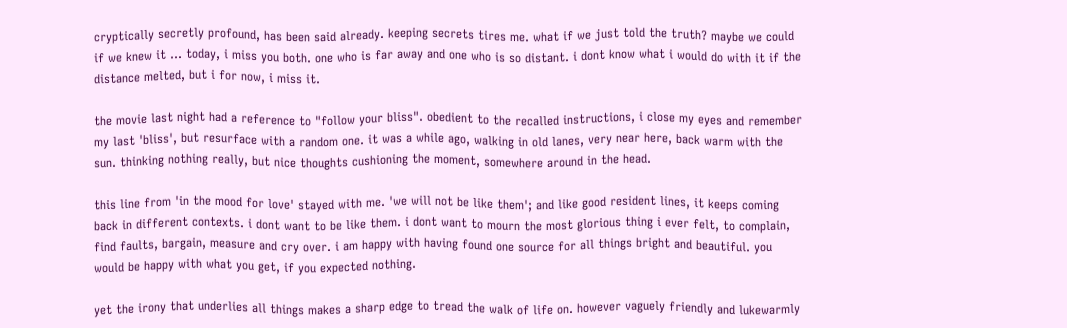cryptically secretly profound, has been said already. keeping secrets tires me. what if we just told the truth? maybe we could if we knew it ... today, i miss you both. one who is far away and one who is so distant. i dont know what i would do with it if the distance melted, but i for now, i miss it.

the movie last night had a reference to "follow your bliss". obedient to the recalled instructions, i close my eyes and remember my last 'bliss', but resurface with a random one. it was a while ago, walking in old lanes, very near here, back warm with the sun. thinking nothing really, but nice thoughts cushioning the moment, somewhere around in the head.

this line from 'in the mood for love' stayed with me. 'we will not be like them'; and like good resident lines, it keeps coming back in different contexts. i dont want to be like them. i dont want to mourn the most glorious thing i ever felt, to complain, find faults, bargain, measure and cry over. i am happy with having found one source for all things bright and beautiful. you would be happy with what you get, if you expected nothing.

yet the irony that underlies all things makes a sharp edge to tread the walk of life on. however vaguely friendly and lukewarmly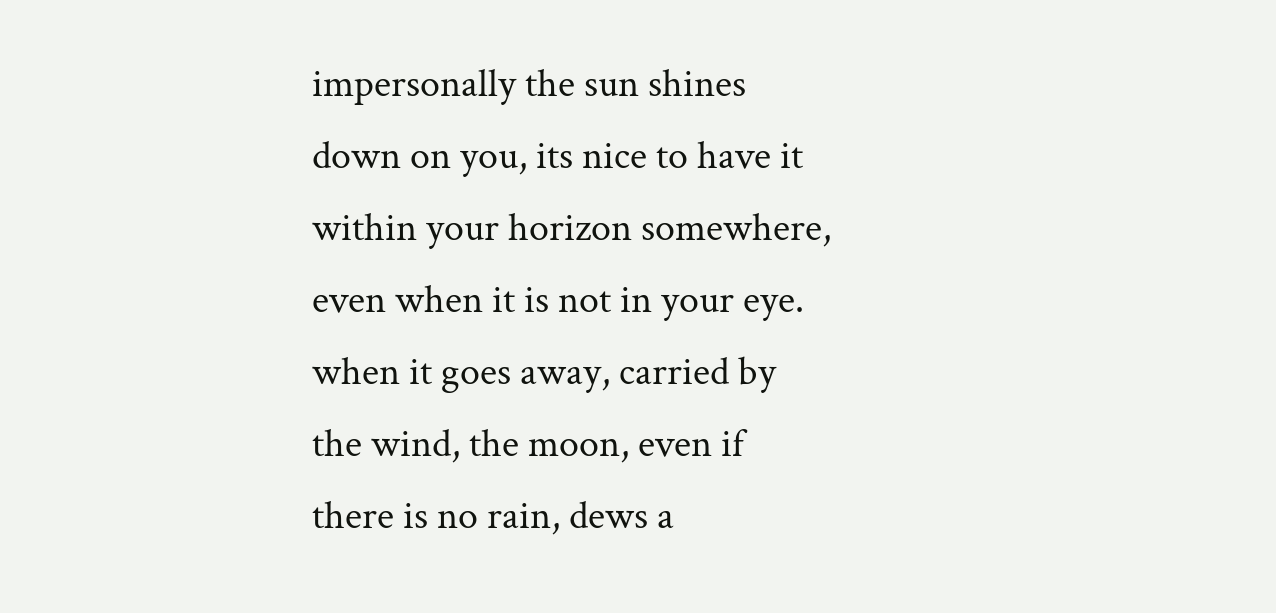impersonally the sun shines down on you, its nice to have it within your horizon somewhere, even when it is not in your eye. when it goes away, carried by the wind, the moon, even if there is no rain, dews a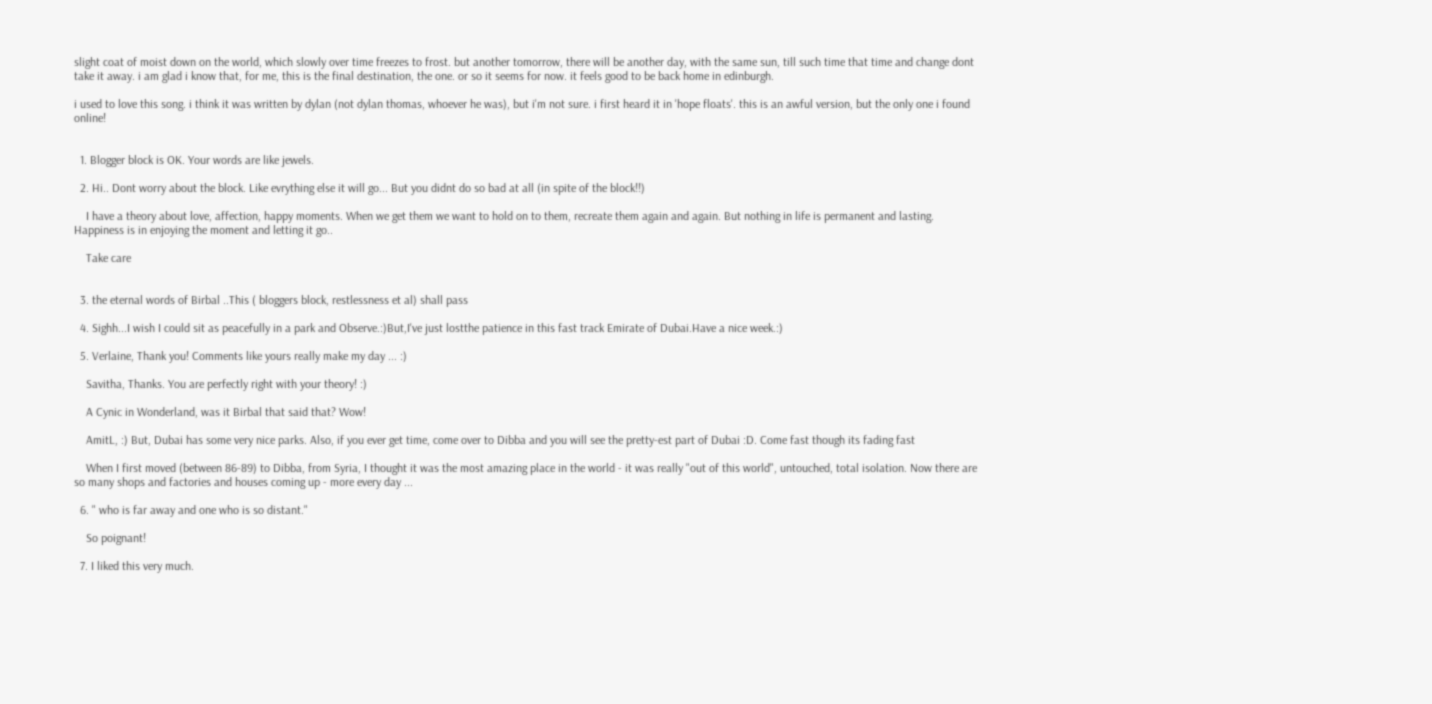slight coat of moist down on the world, which slowly over time freezes to frost. but another tomorrow, there will be another day, with the same sun, till such time that time and change dont take it away. i am glad i know that, for me, this is the final destination, the one. or so it seems for now. it feels good to be back home in edinburgh.

i used to love this song. i think it was written by dylan (not dylan thomas, whoever he was), but i'm not sure. i first heard it in 'hope floats'. this is an awful version, but the only one i found online!


  1. Blogger block is OK. Your words are like jewels.

  2. Hi.. Dont worry about the block. Like evrything else it will go... But you didnt do so bad at all (in spite of the block!!)

    I have a theory about love, affection, happy moments. When we get them we want to hold on to them, recreate them again and again. But nothing in life is permanent and lasting. Happiness is in enjoying the moment and letting it go..

    Take care


  3. the eternal words of Birbal ..This ( bloggers block, restlessness et al) shall pass

  4. Sighh...I wish I could sit as peacefully in a park and Observe.:)But,I've just lostthe patience in this fast track Emirate of Dubai.Have a nice week.:)

  5. Verlaine, Thank you! Comments like yours really make my day ... :)

    Savitha, Thanks. You are perfectly right with your theory! :)

    A Cynic in Wonderland, was it Birbal that said that? Wow!

    AmitL, :) But, Dubai has some very nice parks. Also, if you ever get time, come over to Dibba and you will see the pretty-est part of Dubai :D. Come fast though its fading fast

    When I first moved (between 86-89) to Dibba, from Syria, I thought it was the most amazing place in the world - it was really "out of this world", untouched, total isolation. Now there are so many shops and factories and houses coming up - more every day ...

  6. " who is far away and one who is so distant."

    So poignant!

  7. I liked this very much.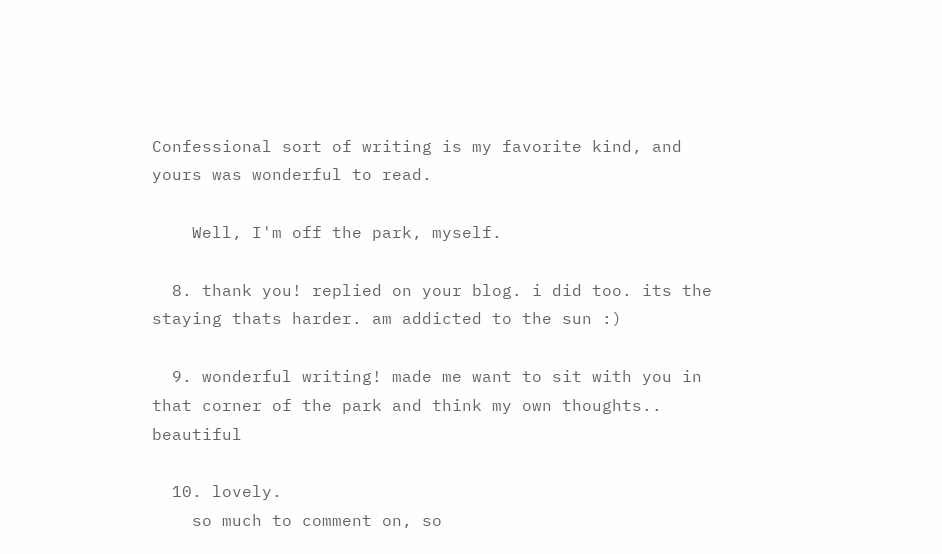Confessional sort of writing is my favorite kind, and yours was wonderful to read.

    Well, I'm off the park, myself.

  8. thank you! replied on your blog. i did too. its the staying thats harder. am addicted to the sun :)

  9. wonderful writing! made me want to sit with you in that corner of the park and think my own thoughts.. beautiful

  10. lovely.
    so much to comment on, so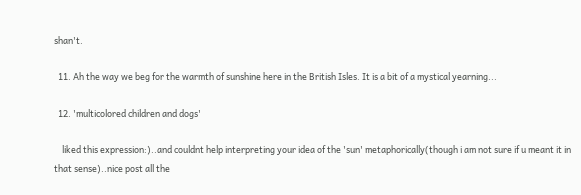shan't.

  11. Ah the way we beg for the warmth of sunshine here in the British Isles. It is a bit of a mystical yearning...

  12. 'multicolored children and dogs'

    liked this expression:)..and couldnt help interpreting your idea of the 'sun' metaphorically(though i am not sure if u meant it in that sense)..nice post all the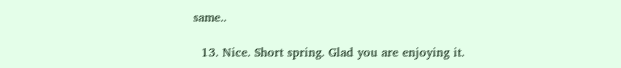same..

  13. Nice. Short spring. Glad you are enjoying it.